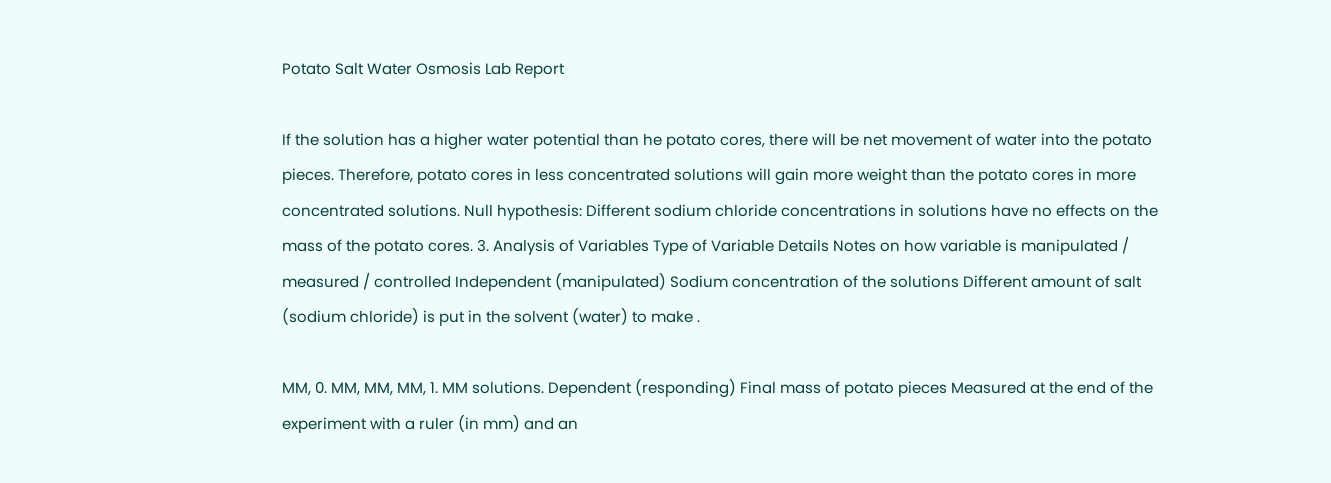Potato Salt Water Osmosis Lab Report

If the solution has a higher water potential than he potato cores, there will be net movement of water into the potato pieces. Therefore, potato cores in less concentrated solutions will gain more weight than the potato cores in more concentrated solutions. Null hypothesis: Different sodium chloride concentrations in solutions have no effects on the mass of the potato cores. 3. Analysis of Variables Type of Variable Details Notes on how variable is manipulated / measured / controlled Independent (manipulated) Sodium concentration of the solutions Different amount of salt (sodium chloride) is put in the solvent (water) to make .

MM, 0. MM, MM, MM, 1. MM solutions. Dependent (responding) Final mass of potato pieces Measured at the end of the experiment with a ruler (in mm) and an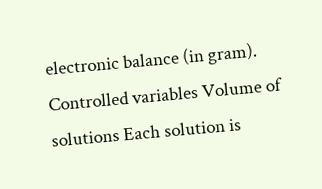electronic balance (in gram). Controlled variables Volume of solutions Each solution is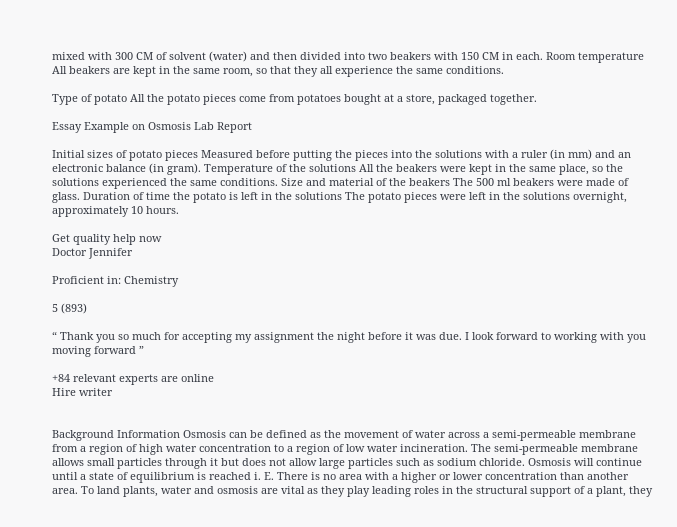mixed with 300 CM of solvent (water) and then divided into two beakers with 150 CM in each. Room temperature All beakers are kept in the same room, so that they all experience the same conditions.

Type of potato All the potato pieces come from potatoes bought at a store, packaged together.

Essay Example on Osmosis Lab Report

Initial sizes of potato pieces Measured before putting the pieces into the solutions with a ruler (in mm) and an electronic balance (in gram). Temperature of the solutions All the beakers were kept in the same place, so the solutions experienced the same conditions. Size and material of the beakers The 500 ml beakers were made of glass. Duration of time the potato is left in the solutions The potato pieces were left in the solutions overnight, approximately 10 hours.

Get quality help now
Doctor Jennifer

Proficient in: Chemistry

5 (893)

“ Thank you so much for accepting my assignment the night before it was due. I look forward to working with you moving forward ”

+84 relevant experts are online
Hire writer


Background Information Osmosis can be defined as the movement of water across a semi-permeable membrane from a region of high water concentration to a region of low water incineration. The semi-permeable membrane allows small particles through it but does not allow large particles such as sodium chloride. Osmosis will continue until a state of equilibrium is reached i. E. There is no area with a higher or lower concentration than another area. To land plants, water and osmosis are vital as they play leading roles in the structural support of a plant, they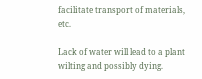facilitate transport of materials, etc.

Lack of water will lead to a plant wilting and possibly dying.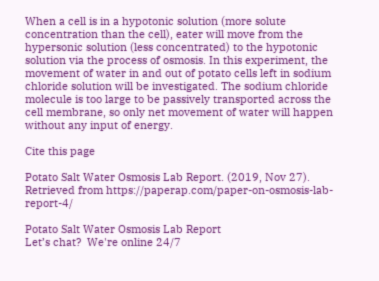When a cell is in a hypotonic solution (more solute concentration than the cell), eater will move from the hypersonic solution (less concentrated) to the hypotonic solution via the process of osmosis. In this experiment, the movement of water in and out of potato cells left in sodium chloride solution will be investigated. The sodium chloride molecule is too large to be passively transported across the cell membrane, so only net movement of water will happen without any input of energy.

Cite this page

Potato Salt Water Osmosis Lab Report. (2019, Nov 27). Retrieved from https://paperap.com/paper-on-osmosis-lab-report-4/

Potato Salt Water Osmosis Lab Report
Let’s chat?  We're online 24/7